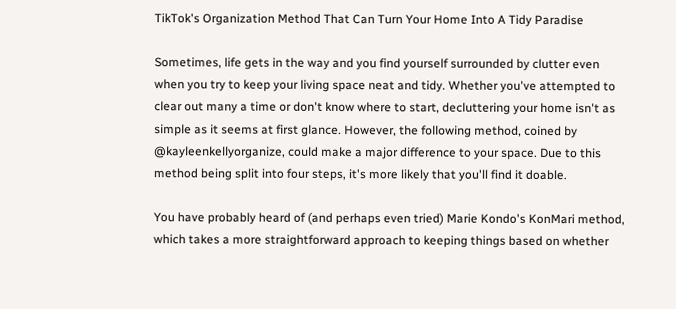TikTok's Organization Method That Can Turn Your Home Into A Tidy Paradise

Sometimes, life gets in the way and you find yourself surrounded by clutter even when you try to keep your living space neat and tidy. Whether you've attempted to clear out many a time or don't know where to start, decluttering your home isn't as simple as it seems at first glance. However, the following method, coined by @kayleenkellyorganize, could make a major difference to your space. Due to this method being split into four steps, it's more likely that you'll find it doable.

You have probably heard of (and perhaps even tried) Marie Kondo's KonMari method, which takes a more straightforward approach to keeping things based on whether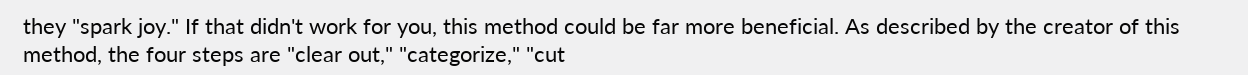they "spark joy." If that didn't work for you, this method could be far more beneficial. As described by the creator of this method, the four steps are "clear out," "categorize," "cut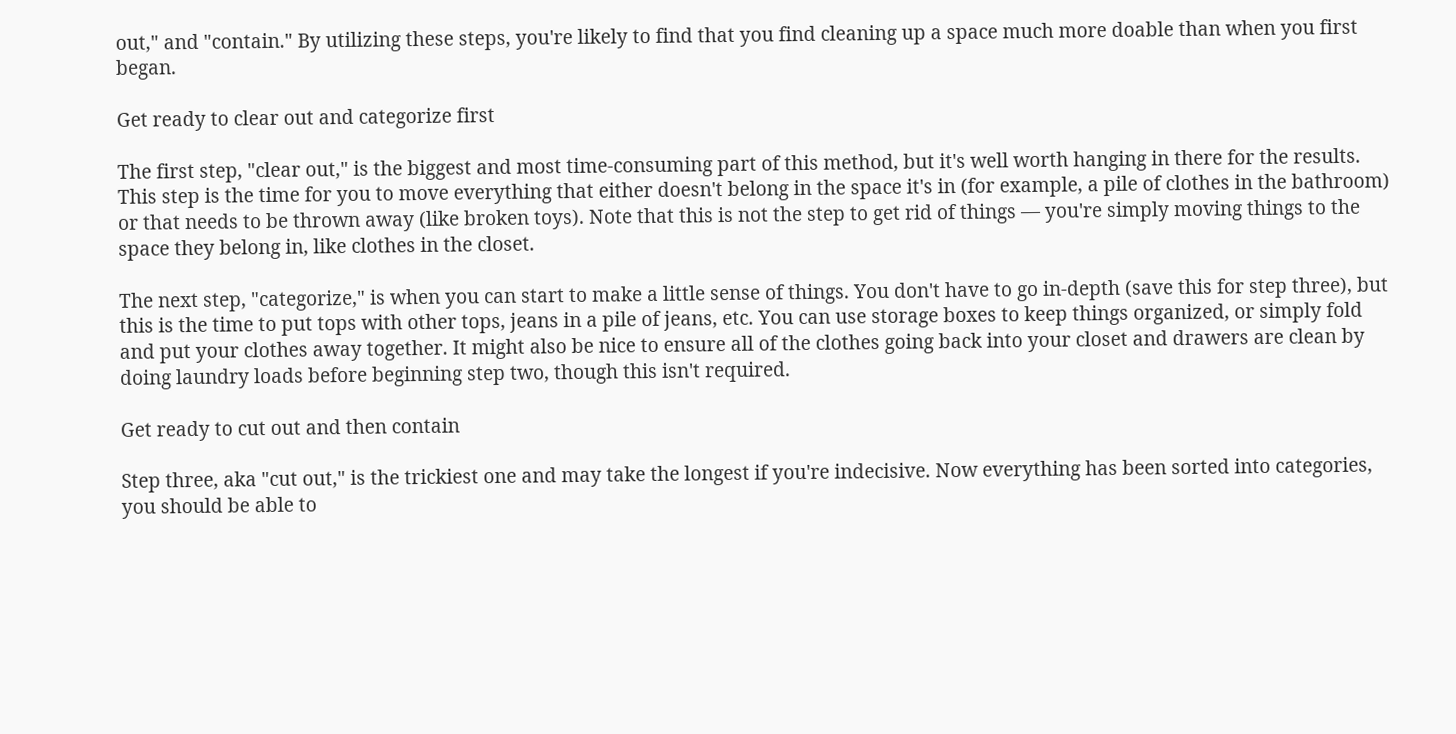out," and "contain." By utilizing these steps, you're likely to find that you find cleaning up a space much more doable than when you first began.

Get ready to clear out and categorize first

The first step, "clear out," is the biggest and most time-consuming part of this method, but it's well worth hanging in there for the results. This step is the time for you to move everything that either doesn't belong in the space it's in (for example, a pile of clothes in the bathroom) or that needs to be thrown away (like broken toys). Note that this is not the step to get rid of things — you're simply moving things to the space they belong in, like clothes in the closet.

The next step, "categorize," is when you can start to make a little sense of things. You don't have to go in-depth (save this for step three), but this is the time to put tops with other tops, jeans in a pile of jeans, etc. You can use storage boxes to keep things organized, or simply fold and put your clothes away together. It might also be nice to ensure all of the clothes going back into your closet and drawers are clean by doing laundry loads before beginning step two, though this isn't required.

Get ready to cut out and then contain

Step three, aka "cut out," is the trickiest one and may take the longest if you're indecisive. Now everything has been sorted into categories, you should be able to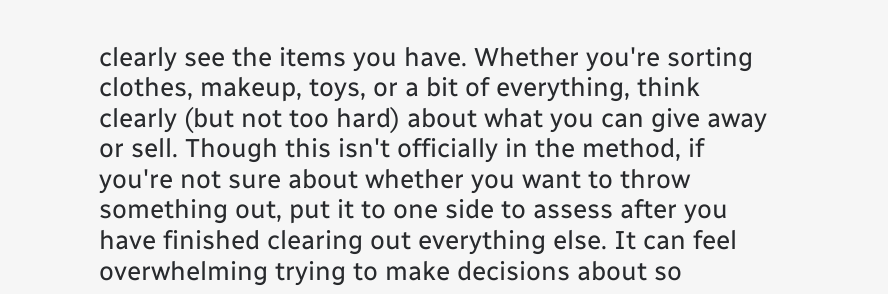clearly see the items you have. Whether you're sorting clothes, makeup, toys, or a bit of everything, think clearly (but not too hard) about what you can give away or sell. Though this isn't officially in the method, if you're not sure about whether you want to throw something out, put it to one side to assess after you have finished clearing out everything else. It can feel overwhelming trying to make decisions about so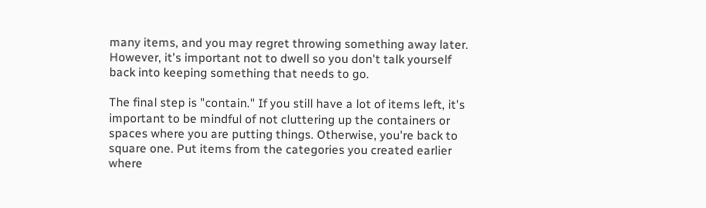many items, and you may regret throwing something away later. However, it's important not to dwell so you don't talk yourself back into keeping something that needs to go.

The final step is "contain." If you still have a lot of items left, it's important to be mindful of not cluttering up the containers or spaces where you are putting things. Otherwise, you're back to square one. Put items from the categories you created earlier where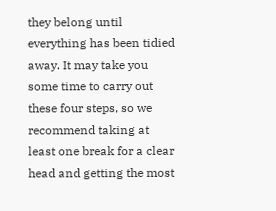they belong until everything has been tidied away. It may take you some time to carry out these four steps, so we recommend taking at least one break for a clear head and getting the most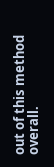out of this method overall.